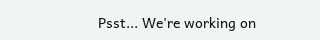Psst... We're working on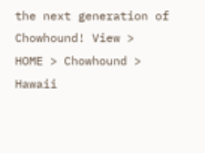the next generation of Chowhound! View >
HOME > Chowhound > Hawaii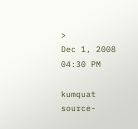>
Dec 1, 2008 04:30 PM

kumquat source-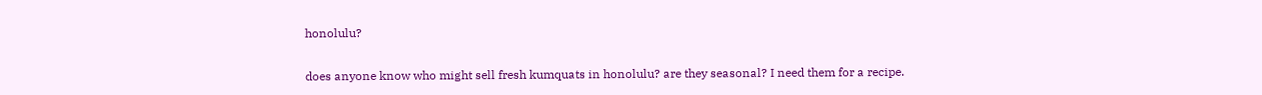honolulu?

does anyone know who might sell fresh kumquats in honolulu? are they seasonal? I need them for a recipe.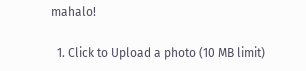mahalo!

  1. Click to Upload a photo (10 MB limit)